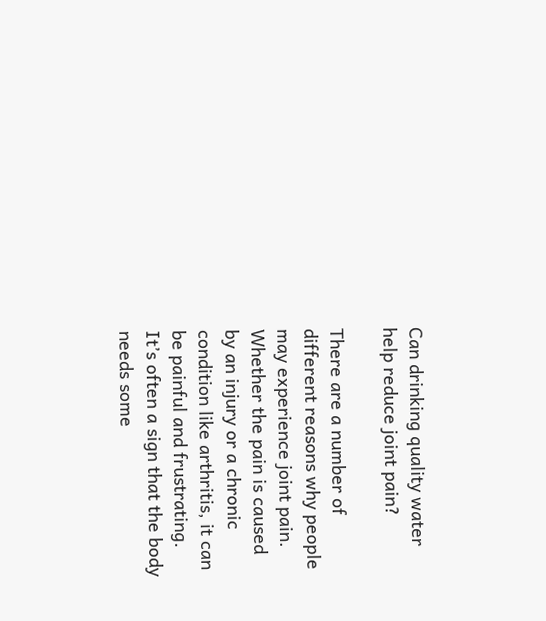Can drinking quality water help reduce joint pain?

There are a number of different reasons why people may experience joint pain. Whether the pain is caused by an injury or a chronic condition like arthritis, it can be painful and frustrating. It’s often a sign that the body needs some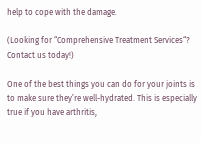help to cope with the damage.

(Looking for “Comprehensive Treatment Services“? Contact us today!)

One of the best things you can do for your joints is to make sure they’re well-hydrated. This is especially true if you have arthritis,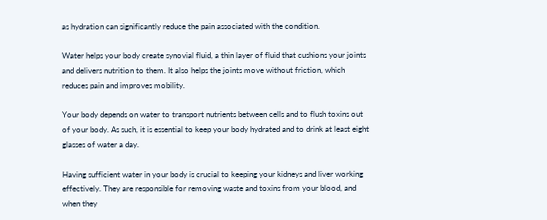as hydration can significantly reduce the pain associated with the condition.

Water helps your body create synovial fluid, a thin layer of fluid that cushions your joints and delivers nutrition to them. It also helps the joints move without friction, which reduces pain and improves mobility.

Your body depends on water to transport nutrients between cells and to flush toxins out of your body. As such, it is essential to keep your body hydrated and to drink at least eight glasses of water a day.

Having sufficient water in your body is crucial to keeping your kidneys and liver working effectively. They are responsible for removing waste and toxins from your blood, and when they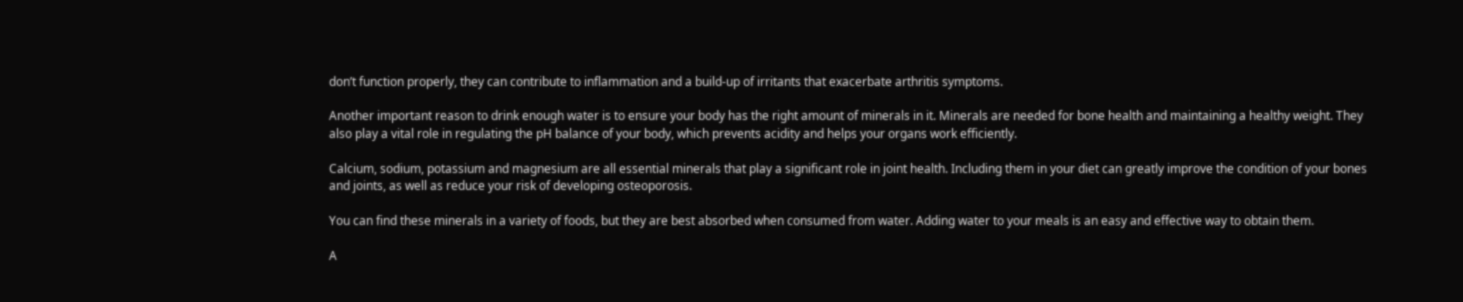don’t function properly, they can contribute to inflammation and a build-up of irritants that exacerbate arthritis symptoms.

Another important reason to drink enough water is to ensure your body has the right amount of minerals in it. Minerals are needed for bone health and maintaining a healthy weight. They also play a vital role in regulating the pH balance of your body, which prevents acidity and helps your organs work efficiently.

Calcium, sodium, potassium and magnesium are all essential minerals that play a significant role in joint health. Including them in your diet can greatly improve the condition of your bones and joints, as well as reduce your risk of developing osteoporosis.

You can find these minerals in a variety of foods, but they are best absorbed when consumed from water. Adding water to your meals is an easy and effective way to obtain them.

A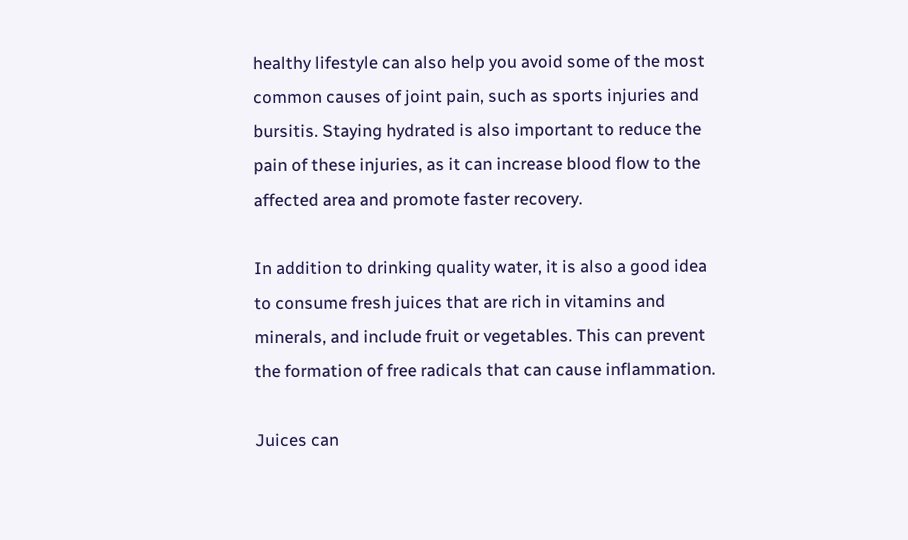healthy lifestyle can also help you avoid some of the most common causes of joint pain, such as sports injuries and bursitis. Staying hydrated is also important to reduce the pain of these injuries, as it can increase blood flow to the affected area and promote faster recovery.

In addition to drinking quality water, it is also a good idea to consume fresh juices that are rich in vitamins and minerals, and include fruit or vegetables. This can prevent the formation of free radicals that can cause inflammation.

Juices can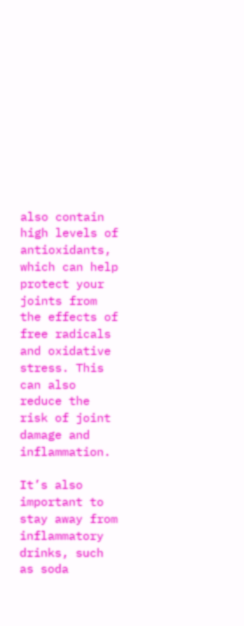also contain high levels of antioxidants, which can help protect your joints from the effects of free radicals and oxidative stress. This can also reduce the risk of joint damage and inflammation.

It’s also important to stay away from inflammatory drinks, such as soda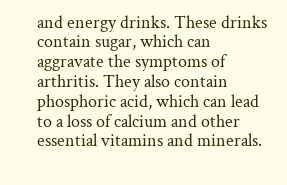and energy drinks. These drinks contain sugar, which can aggravate the symptoms of arthritis. They also contain phosphoric acid, which can lead to a loss of calcium and other essential vitamins and minerals.